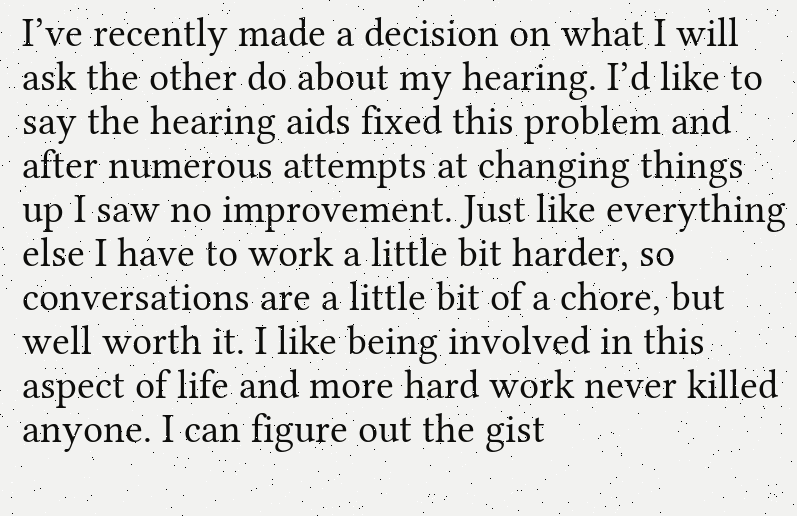I’ve recently made a decision on what I will ask the other do about my hearing. I’d like to say the hearing aids fixed this problem and after numerous attempts at changing things up I saw no improvement. Just like everything else I have to work a little bit harder, so conversations are a little bit of a chore, but well worth it. I like being involved in this aspect of life and more hard work never killed anyone. I can figure out the gist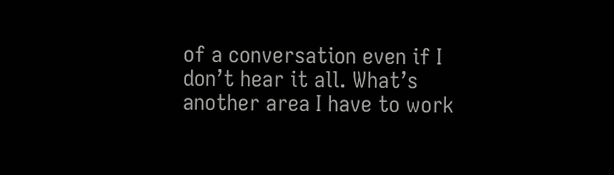of a conversation even if I don’t hear it all. What’s another area I have to work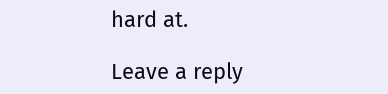hard at.

Leave a reply